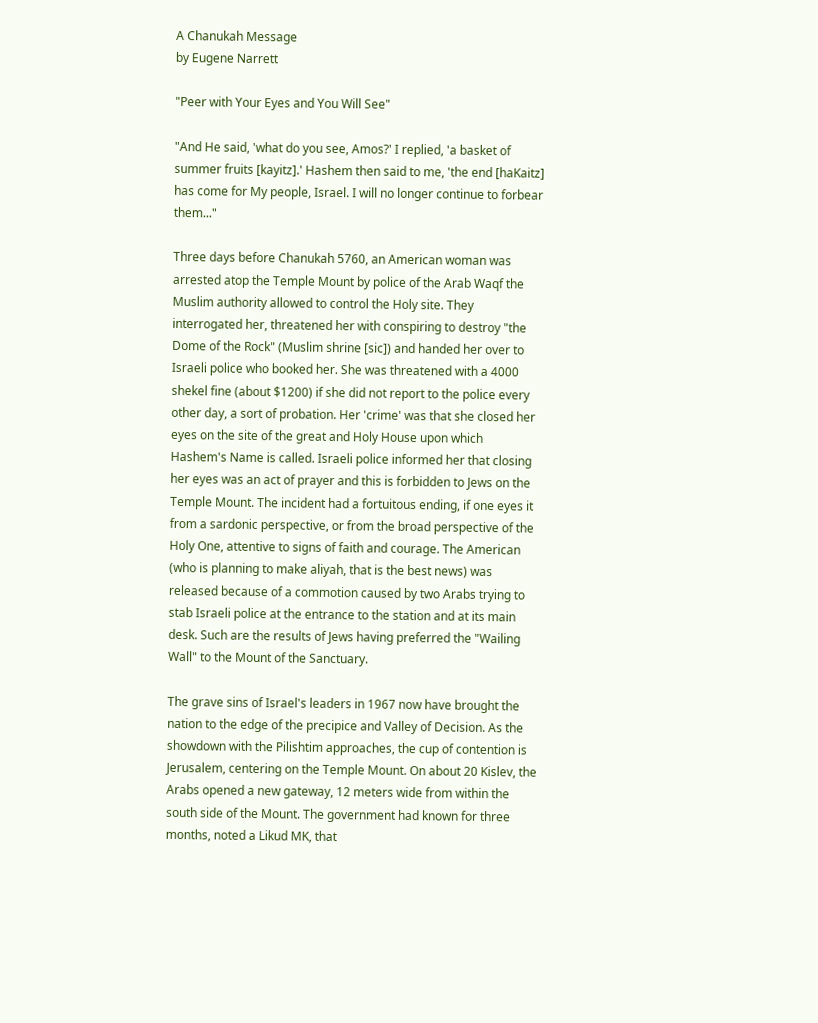A Chanukah Message
by Eugene Narrett

"Peer with Your Eyes and You Will See"

"And He said, 'what do you see, Amos?' I replied, 'a basket of summer fruits [kayitz].' Hashem then said to me, 'the end [haKaitz] has come for My people, Israel. I will no longer continue to forbear them..."

Three days before Chanukah 5760, an American woman was arrested atop the Temple Mount by police of the Arab Waqf the Muslim authority allowed to control the Holy site. They interrogated her, threatened her with conspiring to destroy "the Dome of the Rock" (Muslim shrine [sic]) and handed her over to Israeli police who booked her. She was threatened with a 4000 shekel fine (about $1200) if she did not report to the police every other day, a sort of probation. Her 'crime' was that she closed her eyes on the site of the great and Holy House upon which Hashem's Name is called. Israeli police informed her that closing her eyes was an act of prayer and this is forbidden to Jews on the Temple Mount. The incident had a fortuitous ending, if one eyes it from a sardonic perspective, or from the broad perspective of the Holy One, attentive to signs of faith and courage. The American (who is planning to make aliyah, that is the best news) was released because of a commotion caused by two Arabs trying to stab Israeli police at the entrance to the station and at its main desk. Such are the results of Jews having preferred the "Wailing Wall" to the Mount of the Sanctuary.

The grave sins of Israel's leaders in 1967 now have brought the nation to the edge of the precipice and Valley of Decision. As the showdown with the Pilishtim approaches, the cup of contention is Jerusalem, centering on the Temple Mount. On about 20 Kislev, the Arabs opened a new gateway, 12 meters wide from within the south side of the Mount. The government had known for three months, noted a Likud MK, that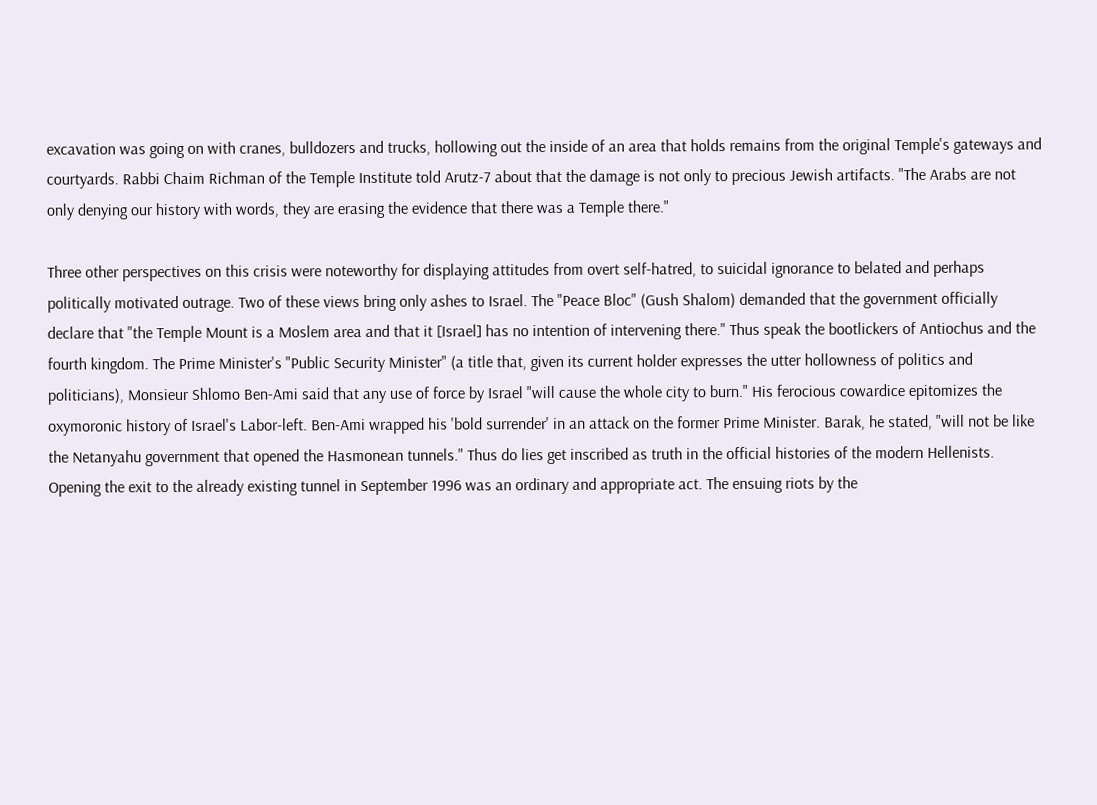excavation was going on with cranes, bulldozers and trucks, hollowing out the inside of an area that holds remains from the original Temple's gateways and courtyards. Rabbi Chaim Richman of the Temple Institute told Arutz-7 about that the damage is not only to precious Jewish artifacts. "The Arabs are not only denying our history with words, they are erasing the evidence that there was a Temple there."

Three other perspectives on this crisis were noteworthy for displaying attitudes from overt self-hatred, to suicidal ignorance to belated and perhaps politically motivated outrage. Two of these views bring only ashes to Israel. The "Peace Bloc" (Gush Shalom) demanded that the government officially declare that "the Temple Mount is a Moslem area and that it [Israel] has no intention of intervening there." Thus speak the bootlickers of Antiochus and the fourth kingdom. The Prime Minister's "Public Security Minister" (a title that, given its current holder expresses the utter hollowness of politics and politicians), Monsieur Shlomo Ben-Ami said that any use of force by Israel "will cause the whole city to burn." His ferocious cowardice epitomizes the oxymoronic history of Israel's Labor-left. Ben-Ami wrapped his 'bold surrender' in an attack on the former Prime Minister. Barak, he stated, "will not be like the Netanyahu government that opened the Hasmonean tunnels." Thus do lies get inscribed as truth in the official histories of the modern Hellenists. Opening the exit to the already existing tunnel in September 1996 was an ordinary and appropriate act. The ensuing riots by the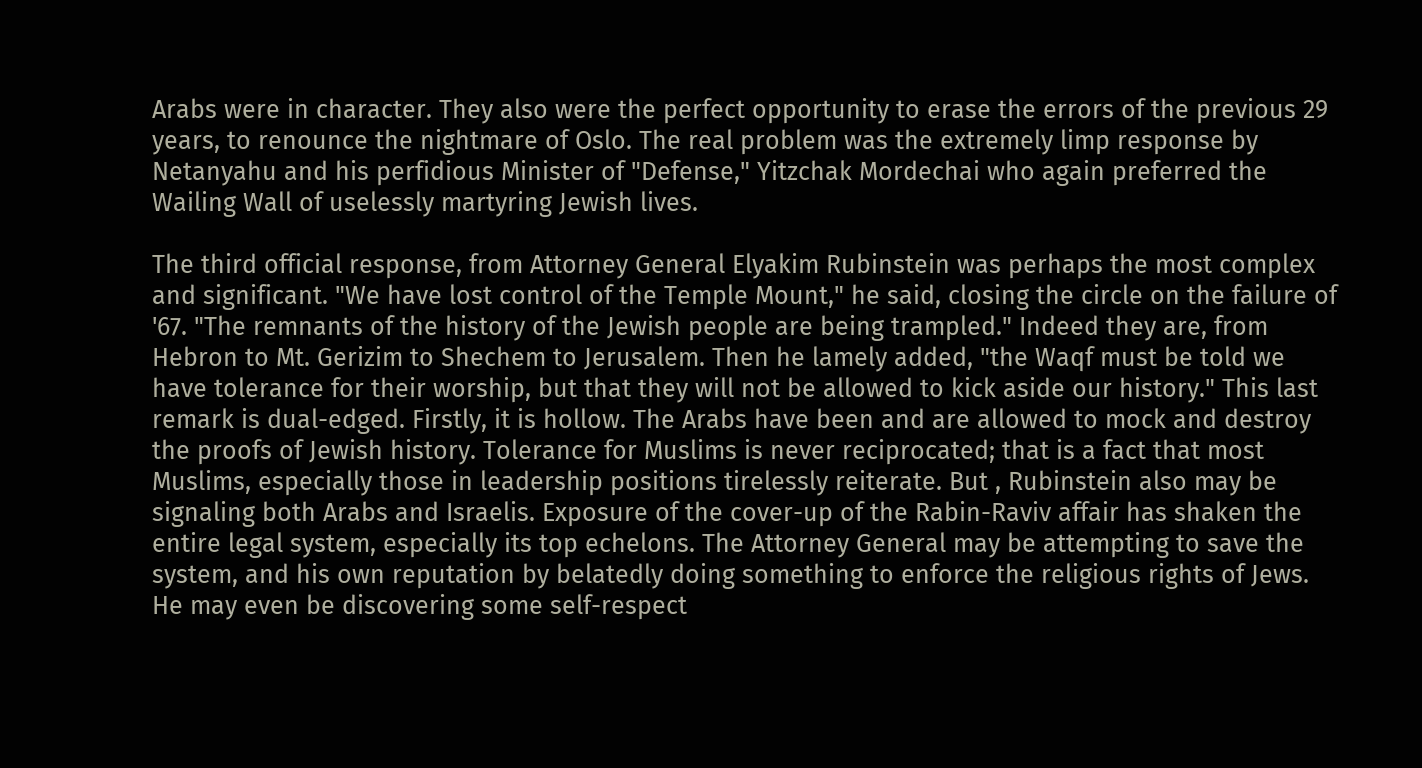Arabs were in character. They also were the perfect opportunity to erase the errors of the previous 29 years, to renounce the nightmare of Oslo. The real problem was the extremely limp response by Netanyahu and his perfidious Minister of "Defense," Yitzchak Mordechai who again preferred the Wailing Wall of uselessly martyring Jewish lives.

The third official response, from Attorney General Elyakim Rubinstein was perhaps the most complex and significant. "We have lost control of the Temple Mount," he said, closing the circle on the failure of '67. "The remnants of the history of the Jewish people are being trampled." Indeed they are, from Hebron to Mt. Gerizim to Shechem to Jerusalem. Then he lamely added, "the Waqf must be told we have tolerance for their worship, but that they will not be allowed to kick aside our history." This last remark is dual-edged. Firstly, it is hollow. The Arabs have been and are allowed to mock and destroy the proofs of Jewish history. Tolerance for Muslims is never reciprocated; that is a fact that most Muslims, especially those in leadership positions tirelessly reiterate. But , Rubinstein also may be signaling both Arabs and Israelis. Exposure of the cover-up of the Rabin-Raviv affair has shaken the entire legal system, especially its top echelons. The Attorney General may be attempting to save the system, and his own reputation by belatedly doing something to enforce the religious rights of Jews. He may even be discovering some self-respect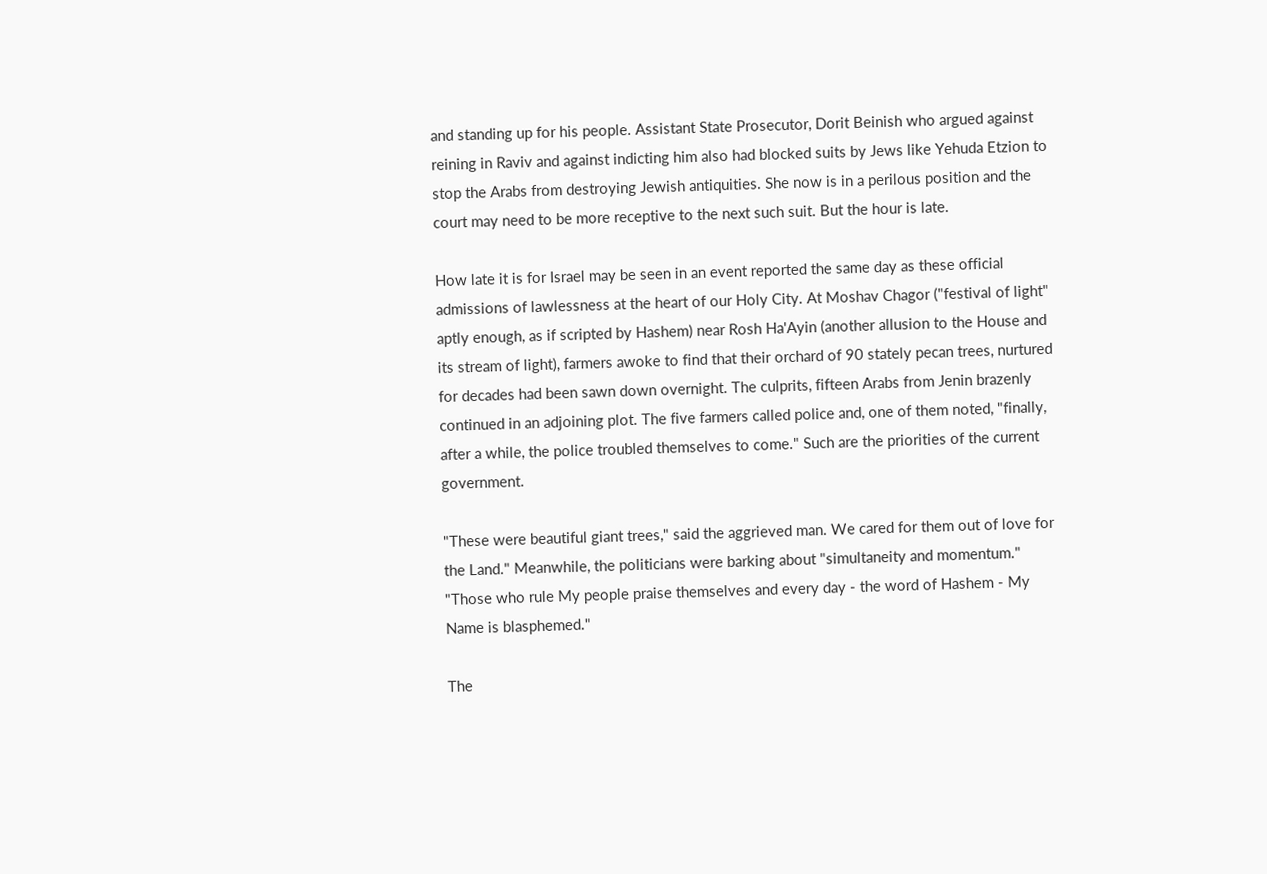and standing up for his people. Assistant State Prosecutor, Dorit Beinish who argued against reining in Raviv and against indicting him also had blocked suits by Jews like Yehuda Etzion to stop the Arabs from destroying Jewish antiquities. She now is in a perilous position and the court may need to be more receptive to the next such suit. But the hour is late.

How late it is for Israel may be seen in an event reported the same day as these official admissions of lawlessness at the heart of our Holy City. At Moshav Chagor ("festival of light" aptly enough, as if scripted by Hashem) near Rosh Ha'Ayin (another allusion to the House and its stream of light), farmers awoke to find that their orchard of 90 stately pecan trees, nurtured for decades had been sawn down overnight. The culprits, fifteen Arabs from Jenin brazenly continued in an adjoining plot. The five farmers called police and, one of them noted, "finally, after a while, the police troubled themselves to come." Such are the priorities of the current government.

"These were beautiful giant trees," said the aggrieved man. We cared for them out of love for the Land." Meanwhile, the politicians were barking about "simultaneity and momentum." "Those who rule My people praise themselves and every day - the word of Hashem - My Name is blasphemed."

The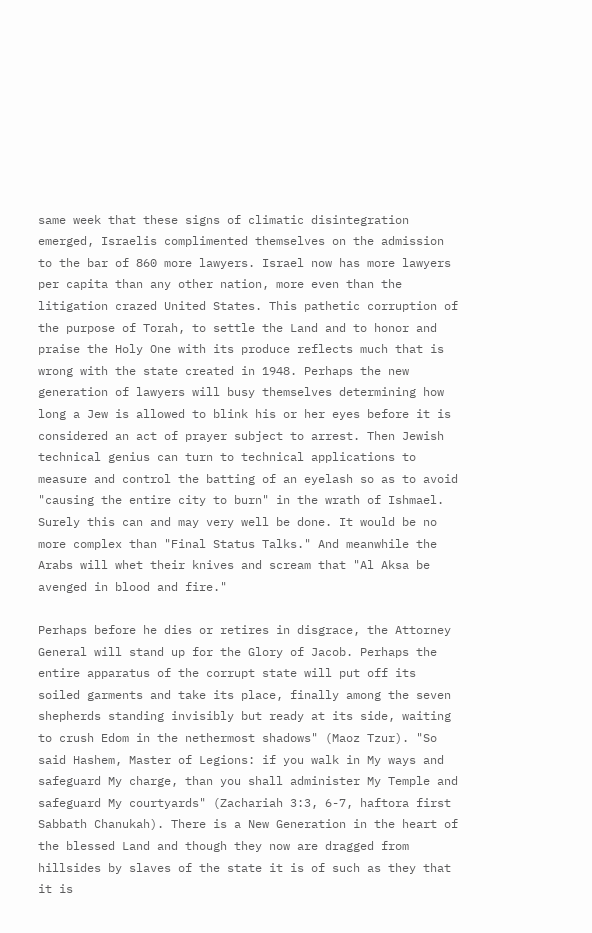same week that these signs of climatic disintegration emerged, Israelis complimented themselves on the admission to the bar of 860 more lawyers. Israel now has more lawyers per capita than any other nation, more even than the litigation crazed United States. This pathetic corruption of the purpose of Torah, to settle the Land and to honor and praise the Holy One with its produce reflects much that is wrong with the state created in 1948. Perhaps the new generation of lawyers will busy themselves determining how long a Jew is allowed to blink his or her eyes before it is considered an act of prayer subject to arrest. Then Jewish technical genius can turn to technical applications to measure and control the batting of an eyelash so as to avoid "causing the entire city to burn" in the wrath of Ishmael. Surely this can and may very well be done. It would be no more complex than "Final Status Talks." And meanwhile the Arabs will whet their knives and scream that "Al Aksa be avenged in blood and fire."

Perhaps before he dies or retires in disgrace, the Attorney General will stand up for the Glory of Jacob. Perhaps the entire apparatus of the corrupt state will put off its soiled garments and take its place, finally among the seven shepherds standing invisibly but ready at its side, waiting to crush Edom in the nethermost shadows" (Maoz Tzur). "So said Hashem, Master of Legions: if you walk in My ways and safeguard My charge, than you shall administer My Temple and safeguard My courtyards" (Zachariah 3:3, 6-7, haftora first Sabbath Chanukah). There is a New Generation in the heart of the blessed Land and though they now are dragged from hillsides by slaves of the state it is of such as they that it is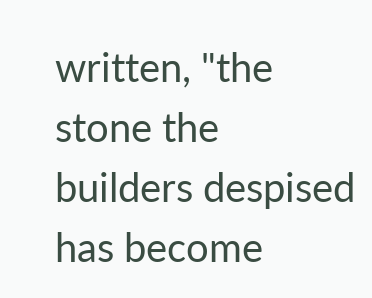written, "the stone the builders despised has become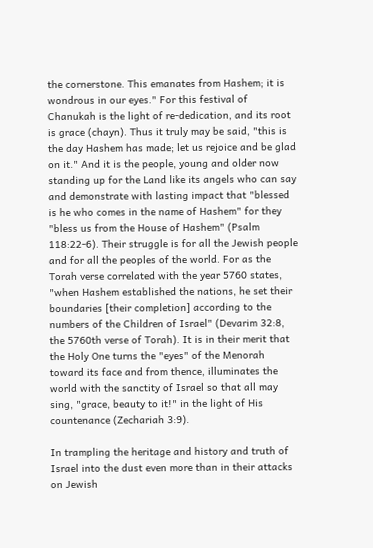the cornerstone. This emanates from Hashem; it is wondrous in our eyes." For this festival of Chanukah is the light of re-dedication, and its root is grace (chayn). Thus it truly may be said, "this is the day Hashem has made; let us rejoice and be glad on it." And it is the people, young and older now standing up for the Land like its angels who can say and demonstrate with lasting impact that "blessed is he who comes in the name of Hashem" for they "bless us from the House of Hashem" (Psalm 118:22-6). Their struggle is for all the Jewish people and for all the peoples of the world. For as the Torah verse correlated with the year 5760 states, "when Hashem established the nations, he set their boundaries [their completion] according to the numbers of the Children of Israel" (Devarim 32:8, the 5760th verse of Torah). It is in their merit that the Holy One turns the "eyes" of the Menorah toward its face and from thence, illuminates the world with the sanctity of Israel so that all may sing, "grace, beauty to it!" in the light of His countenance (Zechariah 3:9).

In trampling the heritage and history and truth of Israel into the dust even more than in their attacks on Jewish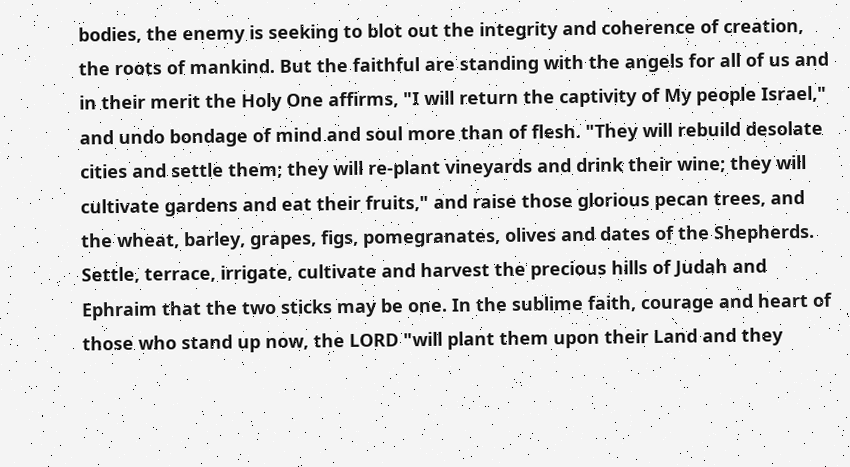bodies, the enemy is seeking to blot out the integrity and coherence of creation, the roots of mankind. But the faithful are standing with the angels for all of us and in their merit the Holy One affirms, "I will return the captivity of My people Israel," and undo bondage of mind and soul more than of flesh. "They will rebuild desolate cities and settle them; they will re-plant vineyards and drink their wine; they will cultivate gardens and eat their fruits," and raise those glorious pecan trees, and the wheat, barley, grapes, figs, pomegranates, olives and dates of the Shepherds. Settle, terrace, irrigate, cultivate and harvest the precious hills of Judah and Ephraim that the two sticks may be one. In the sublime faith, courage and heart of those who stand up now, the LORD "will plant them upon their Land and they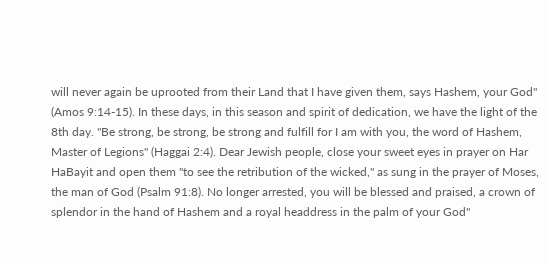will never again be uprooted from their Land that I have given them, says Hashem, your God" (Amos 9:14-15). In these days, in this season and spirit of dedication, we have the light of the 8th day. "Be strong, be strong, be strong and fulfill for I am with you, the word of Hashem, Master of Legions" (Haggai 2:4). Dear Jewish people, close your sweet eyes in prayer on Har HaBayit and open them "to see the retribution of the wicked," as sung in the prayer of Moses, the man of God (Psalm 91:8). No longer arrested, you will be blessed and praised, a crown of splendor in the hand of Hashem and a royal headdress in the palm of your God"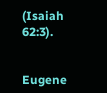(Isaiah 62:3).


Eugene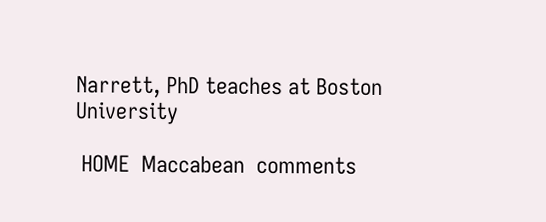Narrett, PhD teaches at Boston University

 HOME  Maccabean  comments